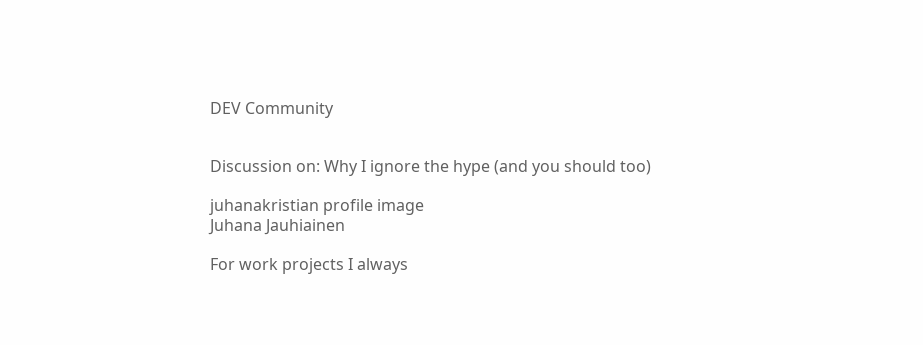DEV Community


Discussion on: Why I ignore the hype (and you should too)

juhanakristian profile image
Juhana Jauhiainen

For work projects I always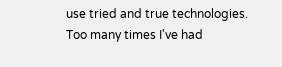use tried and true technologies. Too many times I've had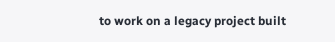to work on a legacy project built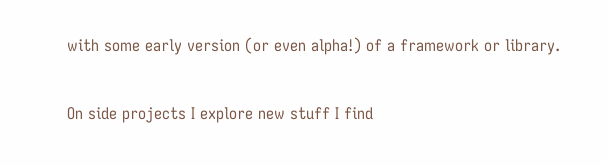with some early version (or even alpha!) of a framework or library.

On side projects I explore new stuff I find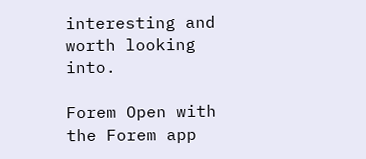interesting and worth looking into.

Forem Open with the Forem app